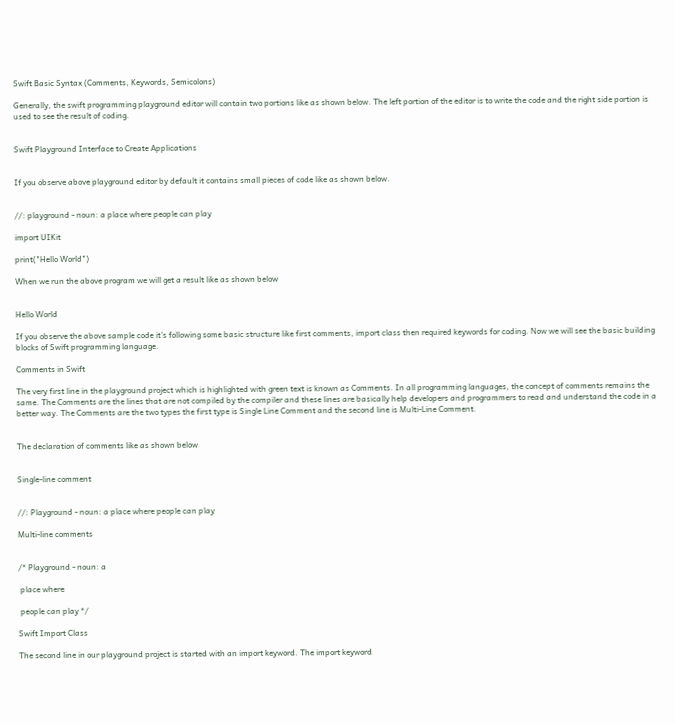Swift Basic Syntax (Comments, Keywords, Semicolons)

Generally, the swift programming playground editor will contain two portions like as shown below. The left portion of the editor is to write the code and the right side portion is used to see the result of coding.


Swift Playground Interface to Create Applications


If you observe above playground editor by default it contains small pieces of code like as shown below.


//: playground - noun: a place where people can play

import UIKit

print("Hello World")

When we run the above program we will get a result like as shown below


Hello World

If you observe the above sample code it’s following some basic structure like first comments, import class then required keywords for coding. Now we will see the basic building blocks of Swift programming language.

Comments in Swift

The very first line in the playground project which is highlighted with green text is known as Comments. In all programming languages, the concept of comments remains the same. The Comments are the lines that are not compiled by the compiler and these lines are basically help developers and programmers to read and understand the code in a better way. The Comments are the two types the first type is Single Line Comment and the second line is Multi-Line Comment.


The declaration of comments like as shown below


Single-line comment


//: Playground - noun: a place where people can play

Multi-line comments


/* Playground - noun: a

 place where

 people can play */

Swift Import Class

The second line in our playground project is started with an import keyword. The import keyword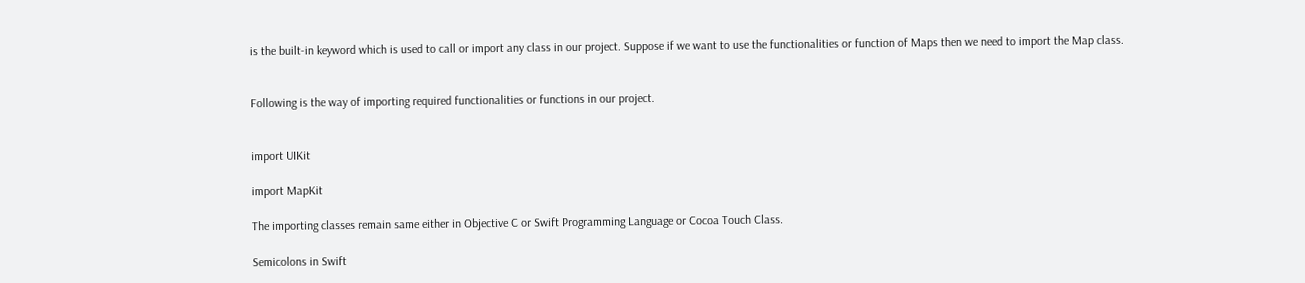is the built-in keyword which is used to call or import any class in our project. Suppose if we want to use the functionalities or function of Maps then we need to import the Map class.


Following is the way of importing required functionalities or functions in our project.


import UIKit

import MapKit

The importing classes remain same either in Objective C or Swift Programming Language or Cocoa Touch Class.

Semicolons in Swift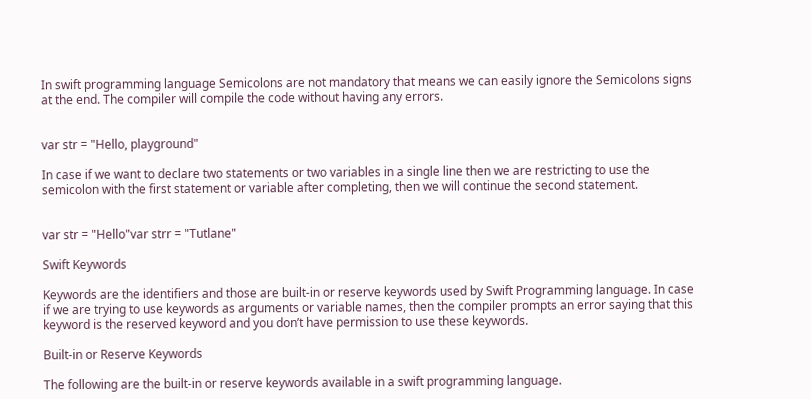In swift programming language Semicolons are not mandatory that means we can easily ignore the Semicolons signs at the end. The compiler will compile the code without having any errors.


var str = "Hello, playground"

In case if we want to declare two statements or two variables in a single line then we are restricting to use the semicolon with the first statement or variable after completing, then we will continue the second statement.


var str = "Hello"var strr = "Tutlane"

Swift Keywords

Keywords are the identifiers and those are built-in or reserve keywords used by Swift Programming language. In case if we are trying to use keywords as arguments or variable names, then the compiler prompts an error saying that this keyword is the reserved keyword and you don’t have permission to use these keywords.

Built-in or Reserve Keywords

The following are the built-in or reserve keywords available in a swift programming language.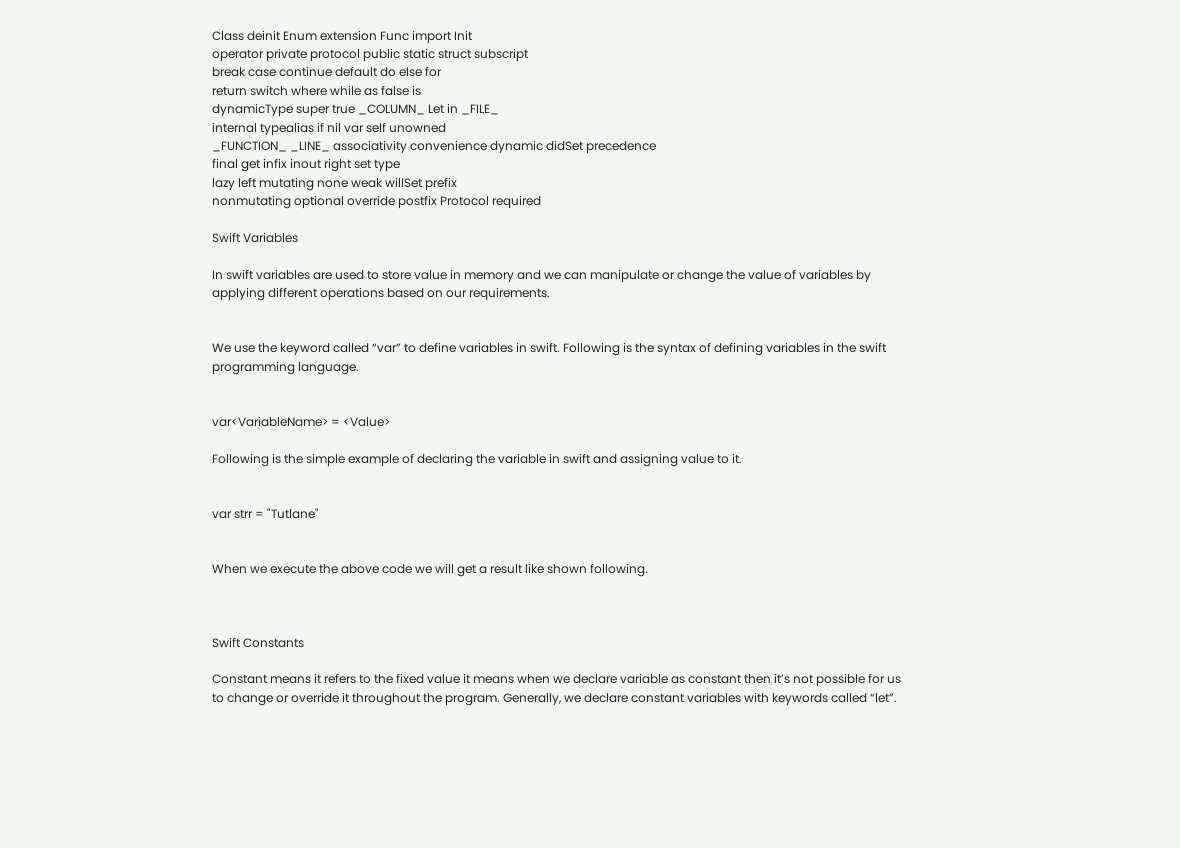Class deinit Enum extension Func import Init
operator private protocol public static struct subscript
break case continue default do else for
return switch where while as false is
dynamicType super true _COLUMN_ Let in _FILE_
internal typealias if nil var self unowned
_FUNCTION_ _LINE_ associativity convenience dynamic didSet precedence
final get infix inout right set type
lazy left mutating none weak willSet prefix
nonmutating optional override postfix Protocol required

Swift Variables

In swift variables are used to store value in memory and we can manipulate or change the value of variables by applying different operations based on our requirements.


We use the keyword called “var” to define variables in swift. Following is the syntax of defining variables in the swift programming language.


var<VariableName> = <Value>

Following is the simple example of declaring the variable in swift and assigning value to it.


var strr = "Tutlane"


When we execute the above code we will get a result like shown following.



Swift Constants

Constant means it refers to the fixed value it means when we declare variable as constant then it’s not possible for us to change or override it throughout the program. Generally, we declare constant variables with keywords called “let”.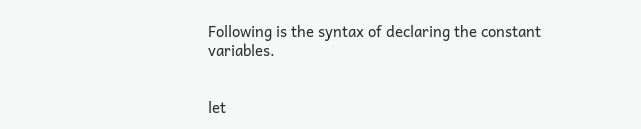Following is the syntax of declaring the constant variables.


let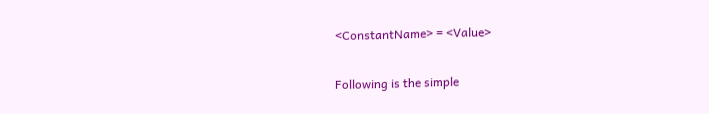<ConstantName> = <Value>

Following is the simple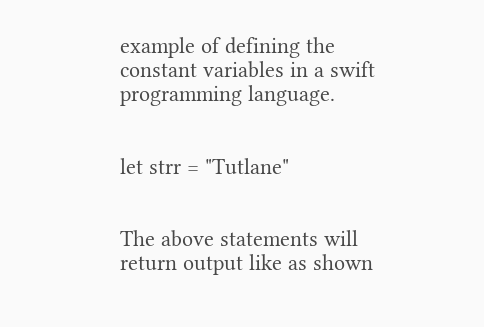example of defining the constant variables in a swift programming language.


let strr = "Tutlane"


The above statements will return output like as shown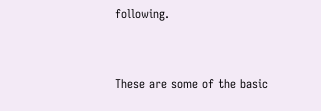following.



These are some of the basic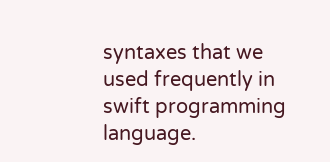syntaxes that we used frequently in swift programming language.